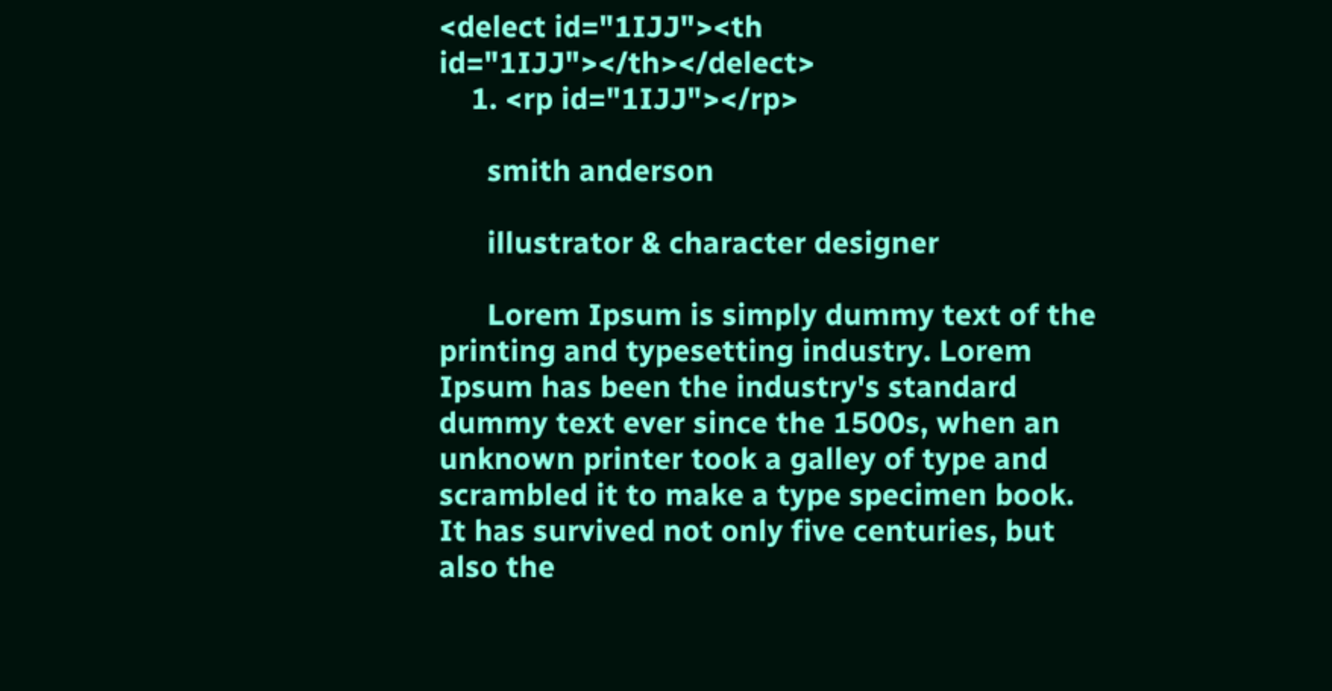<delect id="1IJJ"><th id="1IJJ"></th></delect>
    1. <rp id="1IJJ"></rp>

      smith anderson

      illustrator & character designer

      Lorem Ipsum is simply dummy text of the printing and typesetting industry. Lorem Ipsum has been the industry's standard dummy text ever since the 1500s, when an unknown printer took a galley of type and scrambled it to make a type specimen book. It has survived not only five centuries, but also the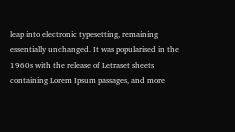leap into electronic typesetting, remaining essentially unchanged. It was popularised in the 1960s with the release of Letraset sheets containing Lorem Ipsum passages, and more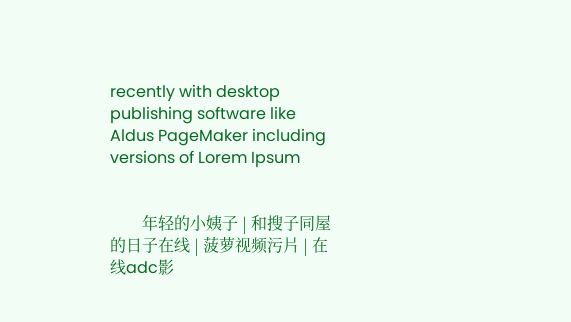recently with desktop publishing software like Aldus PageMaker including versions of Lorem Ipsum


        年轻的小姨子 | 和搜子同屋的日子在线 | 菠萝视频污片 | 在线adc影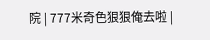院 | 777米奇色狠狠俺去啦 |